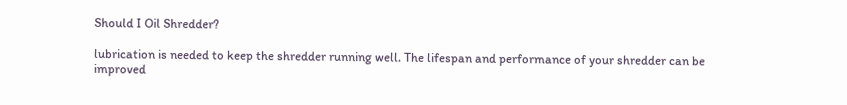Should I Oil Shredder?

lubrication is needed to keep the shredder running well. The lifespan and performance of your shredder can be improved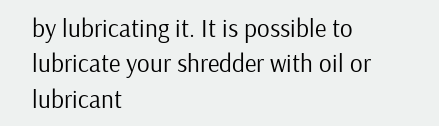by lubricating it. It is possible to lubricate your shredder with oil or lubricant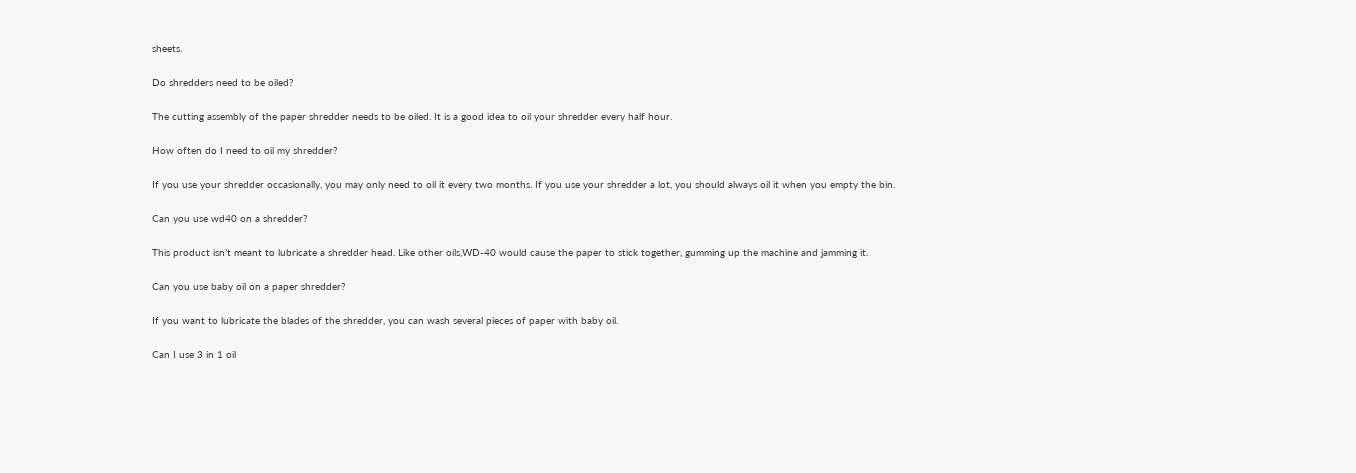sheets.

Do shredders need to be oiled?

The cutting assembly of the paper shredder needs to be oiled. It is a good idea to oil your shredder every half hour.

How often do I need to oil my shredder?

If you use your shredder occasionally, you may only need to oil it every two months. If you use your shredder a lot, you should always oil it when you empty the bin.

Can you use wd40 on a shredder?

This product isn’t meant to lubricate a shredder head. Like other oils,WD-40 would cause the paper to stick together, gumming up the machine and jamming it.

Can you use baby oil on a paper shredder?

If you want to lubricate the blades of the shredder, you can wash several pieces of paper with baby oil.

Can I use 3 in 1 oil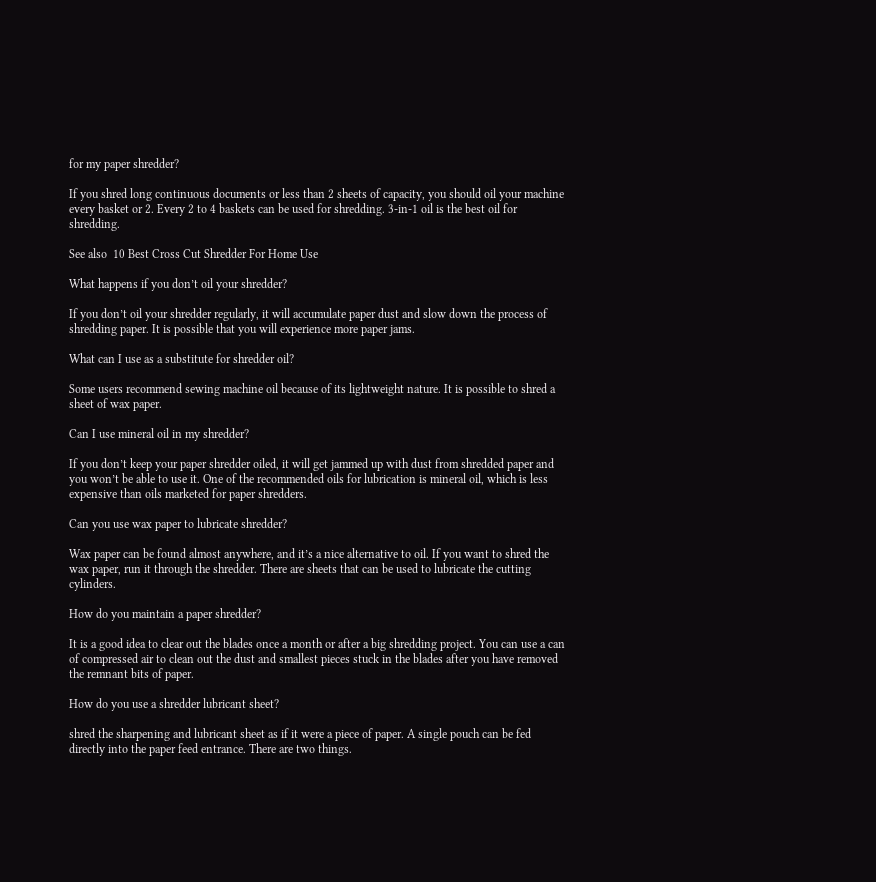for my paper shredder?

If you shred long continuous documents or less than 2 sheets of capacity, you should oil your machine every basket or 2. Every 2 to 4 baskets can be used for shredding. 3-in-1 oil is the best oil for shredding.

See also  10 Best Cross Cut Shredder For Home Use

What happens if you don’t oil your shredder?

If you don’t oil your shredder regularly, it will accumulate paper dust and slow down the process of shredding paper. It is possible that you will experience more paper jams.

What can I use as a substitute for shredder oil?

Some users recommend sewing machine oil because of its lightweight nature. It is possible to shred a sheet of wax paper.

Can I use mineral oil in my shredder?

If you don’t keep your paper shredder oiled, it will get jammed up with dust from shredded paper and you won’t be able to use it. One of the recommended oils for lubrication is mineral oil, which is less expensive than oils marketed for paper shredders.

Can you use wax paper to lubricate shredder?

Wax paper can be found almost anywhere, and it’s a nice alternative to oil. If you want to shred the wax paper, run it through the shredder. There are sheets that can be used to lubricate the cutting cylinders.

How do you maintain a paper shredder?

It is a good idea to clear out the blades once a month or after a big shredding project. You can use a can of compressed air to clean out the dust and smallest pieces stuck in the blades after you have removed the remnant bits of paper.

How do you use a shredder lubricant sheet?

shred the sharpening and lubricant sheet as if it were a piece of paper. A single pouch can be fed directly into the paper feed entrance. There are two things.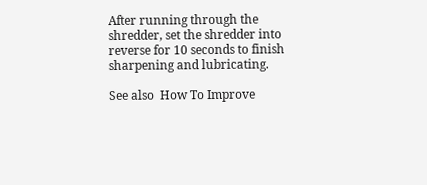After running through the shredder, set the shredder into reverse for 10 seconds to finish sharpening and lubricating.

See also  How To Improve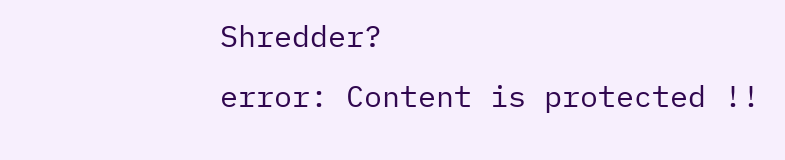Shredder?
error: Content is protected !!